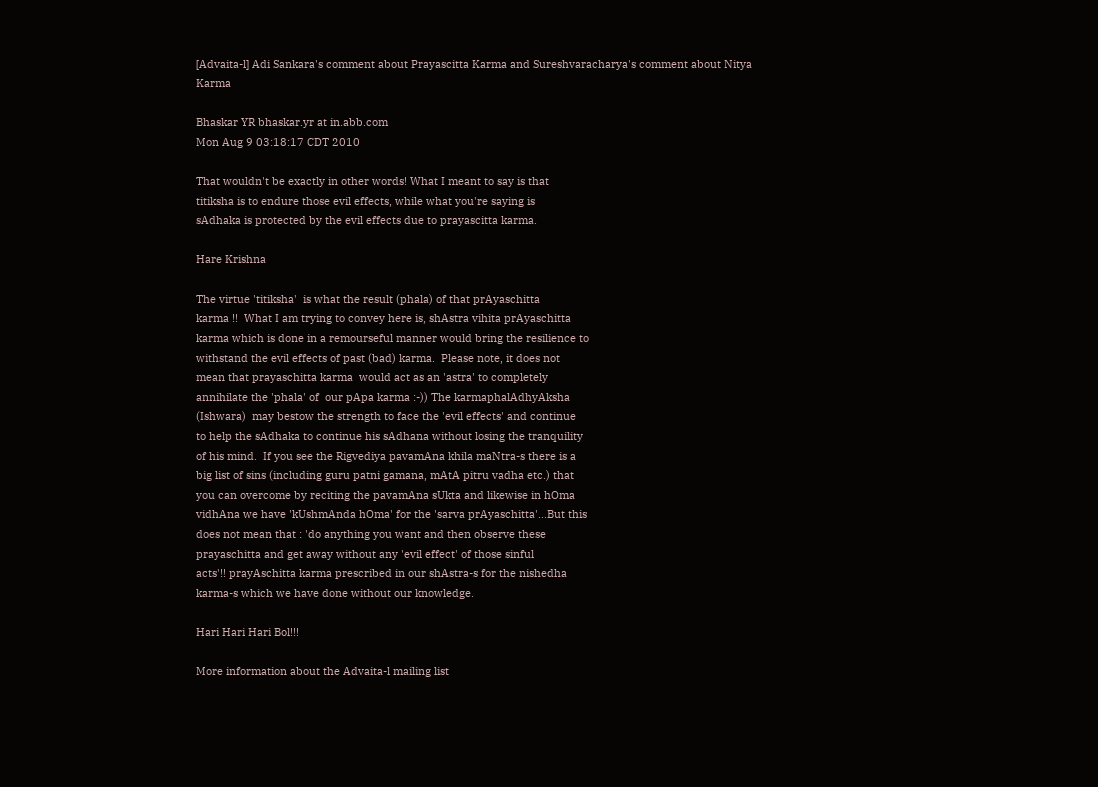[Advaita-l] Adi Sankara's comment about Prayascitta Karma and Sureshvaracharya's comment about Nitya Karma

Bhaskar YR bhaskar.yr at in.abb.com
Mon Aug 9 03:18:17 CDT 2010

That wouldn't be exactly in other words! What I meant to say is that
titiksha is to endure those evil effects, while what you're saying is
sAdhaka is protected by the evil effects due to prayascitta karma.

Hare Krishna

The virtue 'titiksha'  is what the result (phala) of that prAyaschitta
karma !!  What I am trying to convey here is, shAstra vihita prAyaschitta
karma which is done in a remourseful manner would bring the resilience to
withstand the evil effects of past (bad) karma.  Please note, it does not
mean that prayaschitta karma  would act as an 'astra' to completely
annihilate the 'phala' of  our pApa karma :-)) The karmaphalAdhyAksha
(Ishwara)  may bestow the strength to face the 'evil effects' and continue
to help the sAdhaka to continue his sAdhana without losing the tranquility
of his mind.  If you see the Rigvediya pavamAna khila maNtra-s there is a
big list of sins (including guru patni gamana, mAtA pitru vadha etc.) that
you can overcome by reciting the pavamAna sUkta and likewise in hOma
vidhAna we have 'kUshmAnda hOma' for the 'sarva prAyaschitta'...But this
does not mean that : 'do anything you want and then observe these
prayaschitta and get away without any 'evil effect' of those sinful
acts'!! prayAschitta karma prescribed in our shAstra-s for the nishedha
karma-s which we have done without our knowledge.

Hari Hari Hari Bol!!!

More information about the Advaita-l mailing list